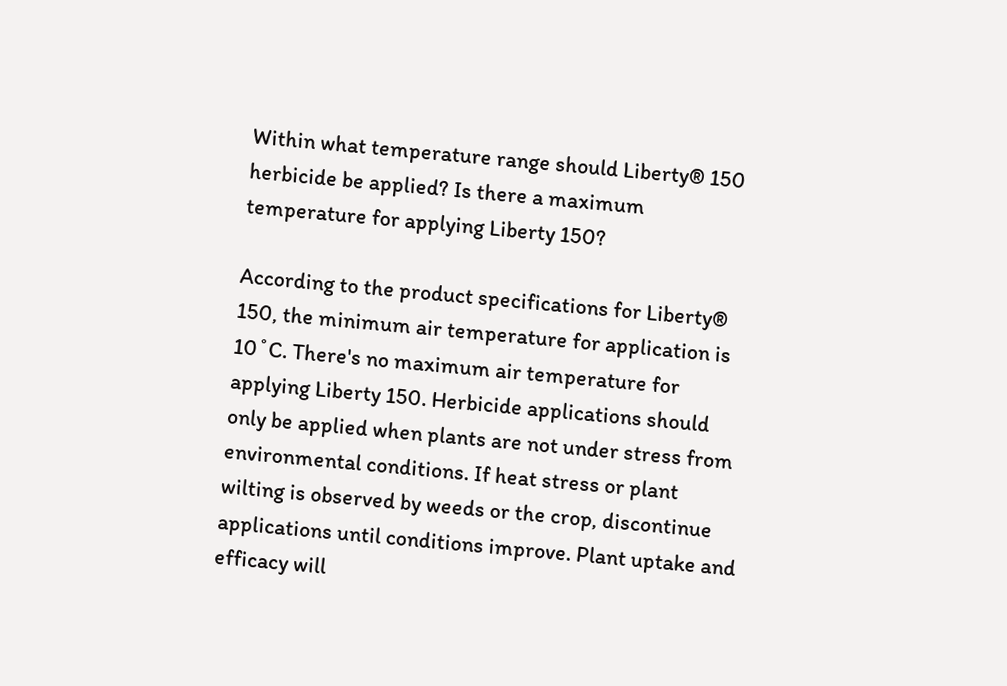Within what temperature range should Liberty® 150 herbicide be applied? Is there a maximum temperature for applying Liberty 150?

According to the product specifications for Liberty® 150, the minimum air temperature for application is 10˚C. There's no maximum air temperature for applying Liberty 150. Herbicide applications should only be applied when plants are not under stress from environmental conditions. If heat stress or plant wilting is observed by weeds or the crop, discontinue applications until conditions improve. Plant uptake and efficacy will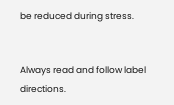be reduced during stress.


Always read and follow label directions.